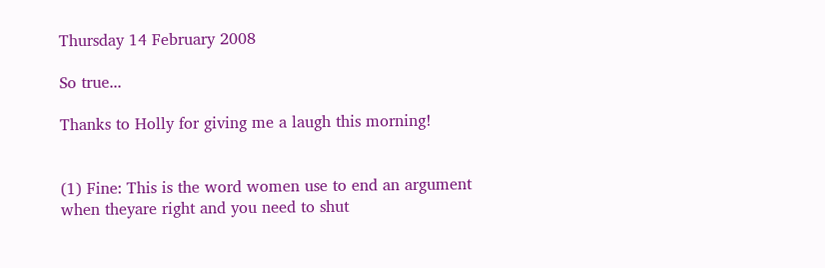Thursday 14 February 2008

So true...

Thanks to Holly for giving me a laugh this morning!


(1) Fine: This is the word women use to end an argument when theyare right and you need to shut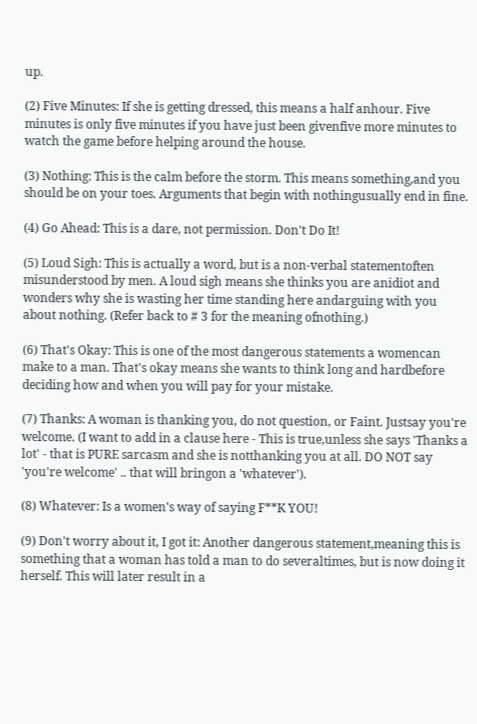up.

(2) Five Minutes: If she is getting dressed, this means a half anhour. Five minutes is only five minutes if you have just been givenfive more minutes to watch the game before helping around the house.

(3) Nothing: This is the calm before the storm. This means something,and you should be on your toes. Arguments that begin with nothingusually end in fine.

(4) Go Ahead: This is a dare, not permission. Don't Do It!

(5) Loud Sigh: This is actually a word, but is a non-verbal statementoften misunderstood by men. A loud sigh means she thinks you are anidiot and wonders why she is wasting her time standing here andarguing with you about nothing. (Refer back to # 3 for the meaning ofnothing.)

(6) That's Okay: This is one of the most dangerous statements a womencan make to a man. That's okay means she wants to think long and hardbefore deciding how and when you will pay for your mistake.

(7) Thanks: A woman is thanking you, do not question, or Faint. Justsay you're welcome. (I want to add in a clause here - This is true,unless she says 'Thanks a lot' - that is PURE sarcasm and she is notthanking you at all. DO NOT say 'you're welcome' .. that will bringon a 'whatever').

(8) Whatever: Is a women's way of saying F**K YOU!

(9) Don't worry about it, I got it: Another dangerous statement,meaning this is something that a woman has told a man to do severaltimes, but is now doing it herself. This will later result in a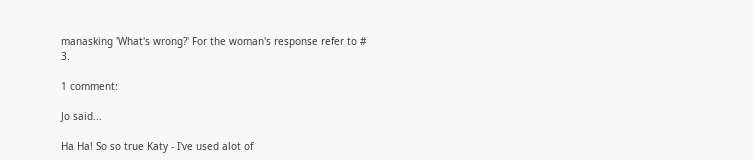manasking 'What's wrong?' For the woman's response refer to # 3.

1 comment:

Jo said...

Ha Ha! So so true Katy - I've used alot of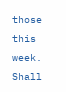those this week. Shall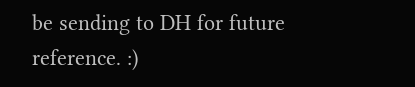be sending to DH for future reference. :)